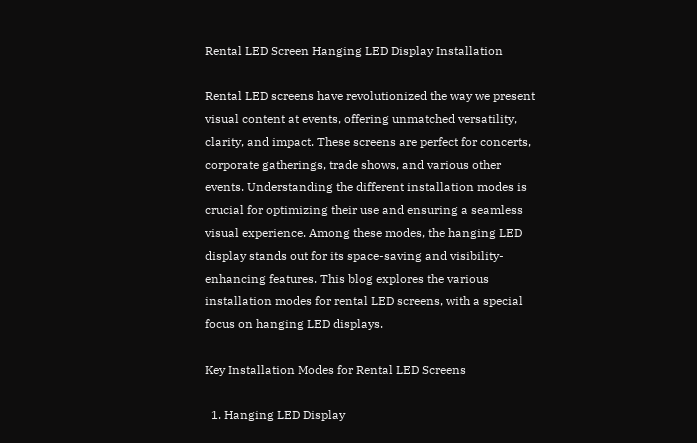Rental LED Screen Hanging LED Display Installation

Rental LED screens have revolutionized the way we present visual content at events, offering unmatched versatility, clarity, and impact. These screens are perfect for concerts, corporate gatherings, trade shows, and various other events. Understanding the different installation modes is crucial for optimizing their use and ensuring a seamless visual experience. Among these modes, the hanging LED display stands out for its space-saving and visibility-enhancing features. This blog explores the various installation modes for rental LED screens, with a special focus on hanging LED displays.

Key Installation Modes for Rental LED Screens

  1. Hanging LED Display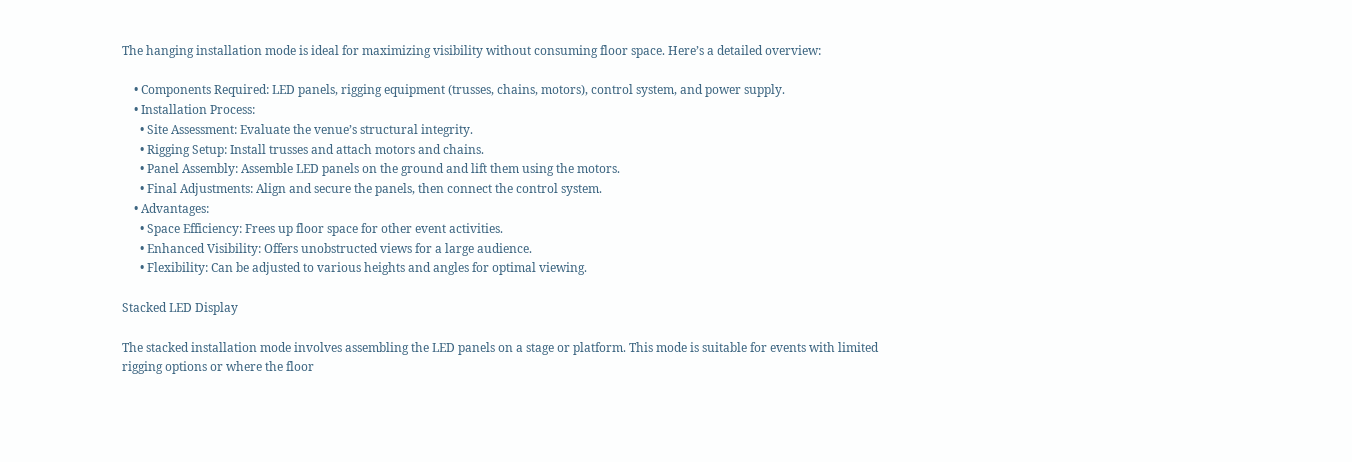The hanging installation mode is ideal for maximizing visibility without consuming floor space. Here’s a detailed overview:

    • Components Required: LED panels, rigging equipment (trusses, chains, motors), control system, and power supply.
    • Installation Process:
      • Site Assessment: Evaluate the venue’s structural integrity.
      • Rigging Setup: Install trusses and attach motors and chains.
      • Panel Assembly: Assemble LED panels on the ground and lift them using the motors.
      • Final Adjustments: Align and secure the panels, then connect the control system.
    • Advantages:
      • Space Efficiency: Frees up floor space for other event activities.
      • Enhanced Visibility: Offers unobstructed views for a large audience.
      • Flexibility: Can be adjusted to various heights and angles for optimal viewing.

Stacked LED Display

The stacked installation mode involves assembling the LED panels on a stage or platform. This mode is suitable for events with limited rigging options or where the floor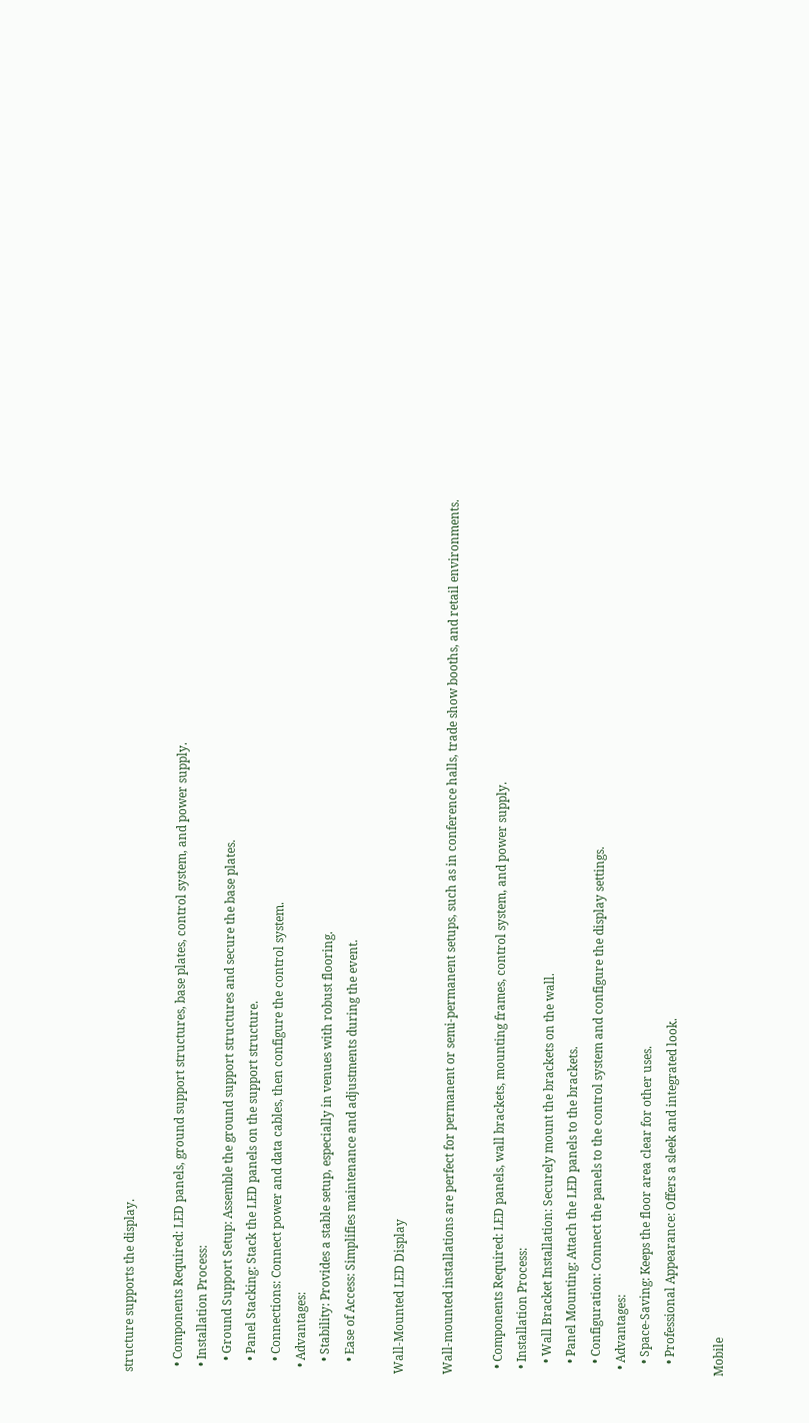structure supports the display.

  • Components Required: LED panels, ground support structures, base plates, control system, and power supply.
  • Installation Process:
    • Ground Support Setup: Assemble the ground support structures and secure the base plates.
    • Panel Stacking: Stack the LED panels on the support structure.
    • Connections: Connect power and data cables, then configure the control system.
  • Advantages:
    • Stability: Provides a stable setup, especially in venues with robust flooring.
    • Ease of Access: Simplifies maintenance and adjustments during the event.

Wall-Mounted LED Display

Wall-mounted installations are perfect for permanent or semi-permanent setups, such as in conference halls, trade show booths, and retail environments.

  • Components Required: LED panels, wall brackets, mounting frames, control system, and power supply.
  • Installation Process:
    • Wall Bracket Installation: Securely mount the brackets on the wall.
    • Panel Mounting: Attach the LED panels to the brackets.
    • Configuration: Connect the panels to the control system and configure the display settings.
  • Advantages:
    • Space-Saving: Keeps the floor area clear for other uses.
    • Professional Appearance: Offers a sleek and integrated look.

Mobile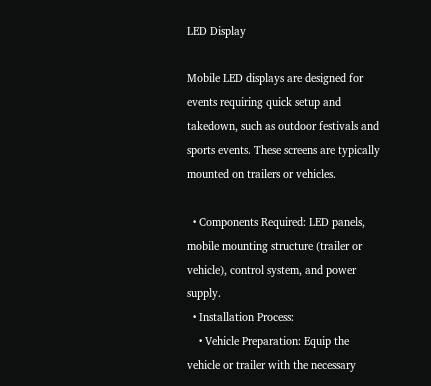LED Display

Mobile LED displays are designed for events requiring quick setup and takedown, such as outdoor festivals and sports events. These screens are typically mounted on trailers or vehicles.

  • Components Required: LED panels, mobile mounting structure (trailer or vehicle), control system, and power supply.
  • Installation Process:
    • Vehicle Preparation: Equip the vehicle or trailer with the necessary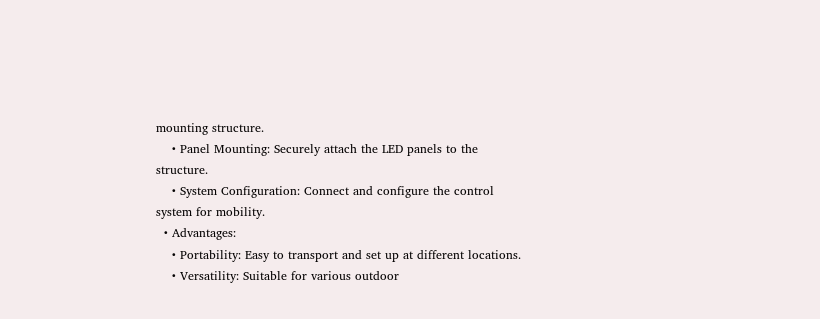mounting structure.
    • Panel Mounting: Securely attach the LED panels to the structure.
    • System Configuration: Connect and configure the control system for mobility.
  • Advantages:
    • Portability: Easy to transport and set up at different locations.
    • Versatility: Suitable for various outdoor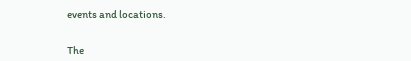events and locations.


The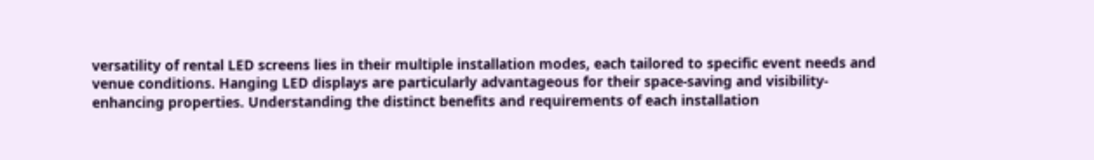versatility of rental LED screens lies in their multiple installation modes, each tailored to specific event needs and venue conditions. Hanging LED displays are particularly advantageous for their space-saving and visibility-enhancing properties. Understanding the distinct benefits and requirements of each installation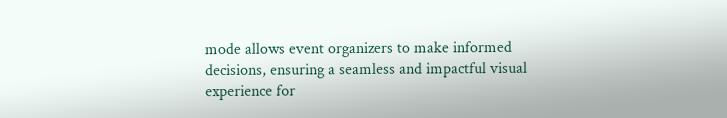mode allows event organizers to make informed decisions, ensuring a seamless and impactful visual experience for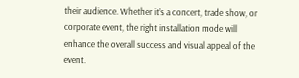their audience. Whether it’s a concert, trade show, or corporate event, the right installation mode will enhance the overall success and visual appeal of the event.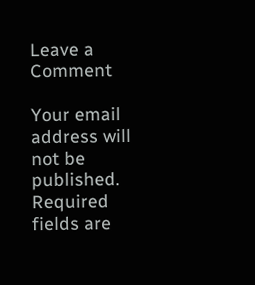Leave a Comment

Your email address will not be published. Required fields are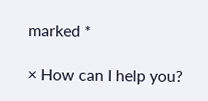marked *

× How can I help you?